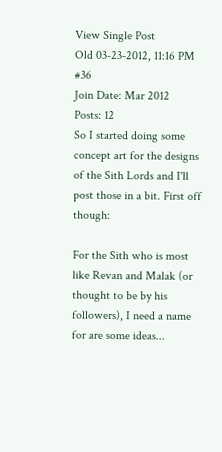View Single Post
Old 03-23-2012, 11:16 PM   #36
Join Date: Mar 2012
Posts: 12
So I started doing some concept art for the designs of the Sith Lords and I'll post those in a bit. First off though:

For the Sith who is most like Revan and Malak (or thought to be by his followers), I need a name for are some ideas...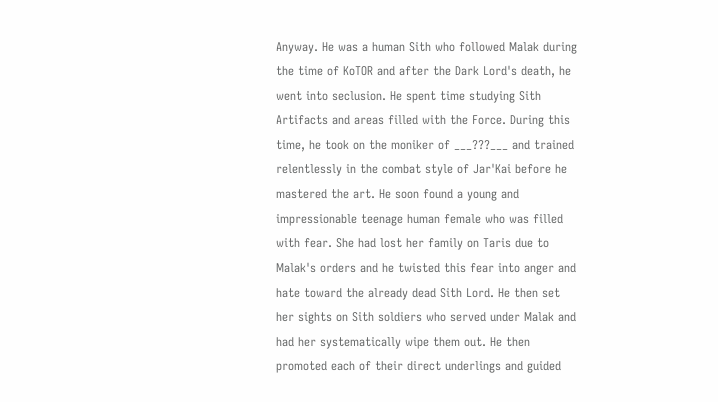Anyway. He was a human Sith who followed Malak during the time of KoTOR and after the Dark Lord's death, he went into seclusion. He spent time studying Sith Artifacts and areas filled with the Force. During this time, he took on the moniker of ___???___ and trained relentlessly in the combat style of Jar'Kai before he mastered the art. He soon found a young and impressionable teenage human female who was filled with fear. She had lost her family on Taris due to Malak's orders and he twisted this fear into anger and hate toward the already dead Sith Lord. He then set her sights on Sith soldiers who served under Malak and had her systematically wipe them out. He then promoted each of their direct underlings and guided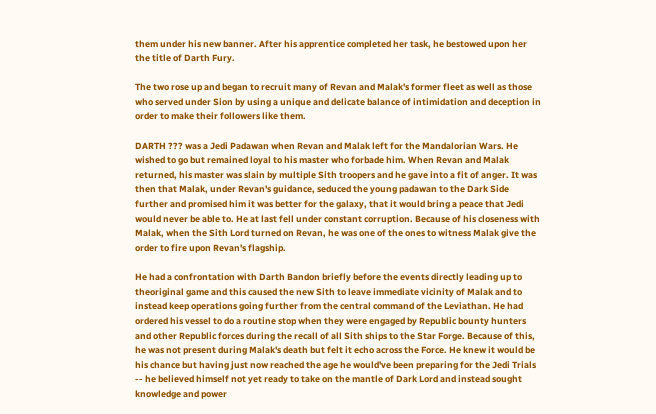them under his new banner. After his apprentice completed her task, he bestowed upon her the title of Darth Fury.

The two rose up and began to recruit many of Revan and Malak's former fleet as well as those who served under Sion by using a unique and delicate balance of intimidation and deception in order to make their followers like them.

DARTH ??? was a Jedi Padawan when Revan and Malak left for the Mandalorian Wars. He wished to go but remained loyal to his master who forbade him. When Revan and Malak returned, his master was slain by multiple Sith troopers and he gave into a fit of anger. It was then that Malak, under Revan's guidance, seduced the young padawan to the Dark Side further and promised him it was better for the galaxy, that it would bring a peace that Jedi would never be able to. He at last fell under constant corruption. Because of his closeness with Malak, when the Sith Lord turned on Revan, he was one of the ones to witness Malak give the order to fire upon Revan's flagship.

He had a confrontation with Darth Bandon briefly before the events directly leading up to theoriginal game and this caused the new Sith to leave immediate vicinity of Malak and to instead keep operations going further from the central command of the Leviathan. He had ordered his vessel to do a routine stop when they were engaged by Republic bounty hunters and other Republic forces during the recall of all Sith ships to the Star Forge. Because of this, he was not present during Malak's death but felt it echo across the Force. He knew it would be his chance but having just now reached the age he would've been preparing for the Jedi Trials -- he believed himself not yet ready to take on the mantle of Dark Lord and instead sought knowledge and power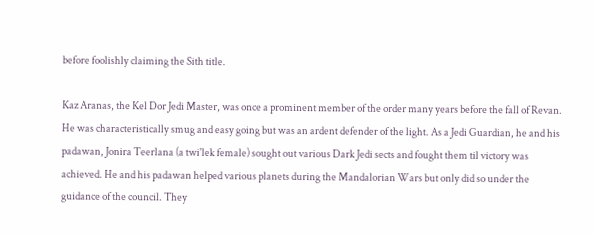before foolishly claiming the Sith title.

Kaz Aranas, the Kel Dor Jedi Master, was once a prominent member of the order many years before the fall of Revan. He was characteristically smug and easy going but was an ardent defender of the light. As a Jedi Guardian, he and his padawan, Jonira Teerlana (a twi'lek female) sought out various Dark Jedi sects and fought them til victory was achieved. He and his padawan helped various planets during the Mandalorian Wars but only did so under the guidance of the council. They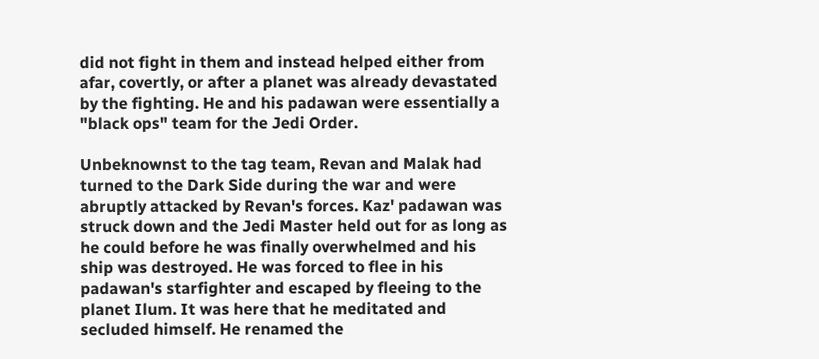did not fight in them and instead helped either from afar, covertly, or after a planet was already devastated by the fighting. He and his padawan were essentially a "black ops" team for the Jedi Order.

Unbeknownst to the tag team, Revan and Malak had turned to the Dark Side during the war and were abruptly attacked by Revan's forces. Kaz' padawan was struck down and the Jedi Master held out for as long as he could before he was finally overwhelmed and his ship was destroyed. He was forced to flee in his padawan's starfighter and escaped by fleeing to the planet Ilum. It was here that he meditated and secluded himself. He renamed the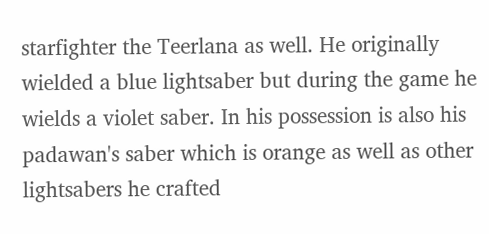starfighter the Teerlana as well. He originally wielded a blue lightsaber but during the game he wields a violet saber. In his possession is also his padawan's saber which is orange as well as other lightsabers he crafted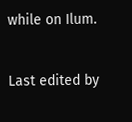while on Ilum.

Last edited by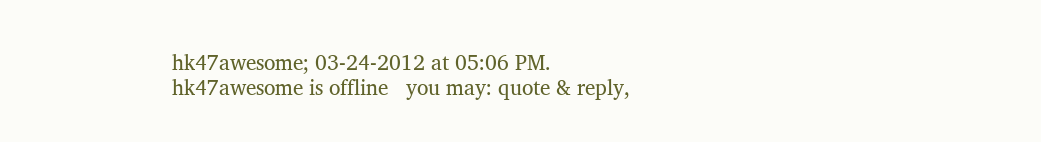hk47awesome; 03-24-2012 at 05:06 PM.
hk47awesome is offline   you may: quote & reply,